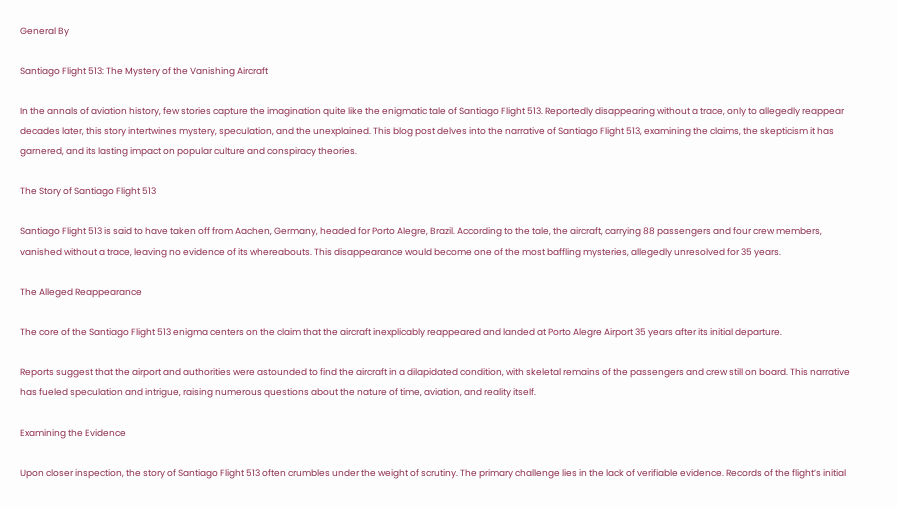General By

Santiago Flight 513: The Mystery of the Vanishing Aircraft

In the annals of aviation history, few stories capture the imagination quite like the enigmatic tale of Santiago Flight 513. Reportedly disappearing without a trace, only to allegedly reappear decades later, this story intertwines mystery, speculation, and the unexplained. This blog post delves into the narrative of Santiago Flight 513, examining the claims, the skepticism it has garnered, and its lasting impact on popular culture and conspiracy theories.

The Story of Santiago Flight 513

Santiago Flight 513 is said to have taken off from Aachen, Germany, headed for Porto Alegre, Brazil. According to the tale, the aircraft, carrying 88 passengers and four crew members, vanished without a trace, leaving no evidence of its whereabouts. This disappearance would become one of the most baffling mysteries, allegedly unresolved for 35 years.

The Alleged Reappearance

The core of the Santiago Flight 513 enigma centers on the claim that the aircraft inexplicably reappeared and landed at Porto Alegre Airport 35 years after its initial departure.

Reports suggest that the airport and authorities were astounded to find the aircraft in a dilapidated condition, with skeletal remains of the passengers and crew still on board. This narrative has fueled speculation and intrigue, raising numerous questions about the nature of time, aviation, and reality itself.

Examining the Evidence

Upon closer inspection, the story of Santiago Flight 513 often crumbles under the weight of scrutiny. The primary challenge lies in the lack of verifiable evidence. Records of the flight’s initial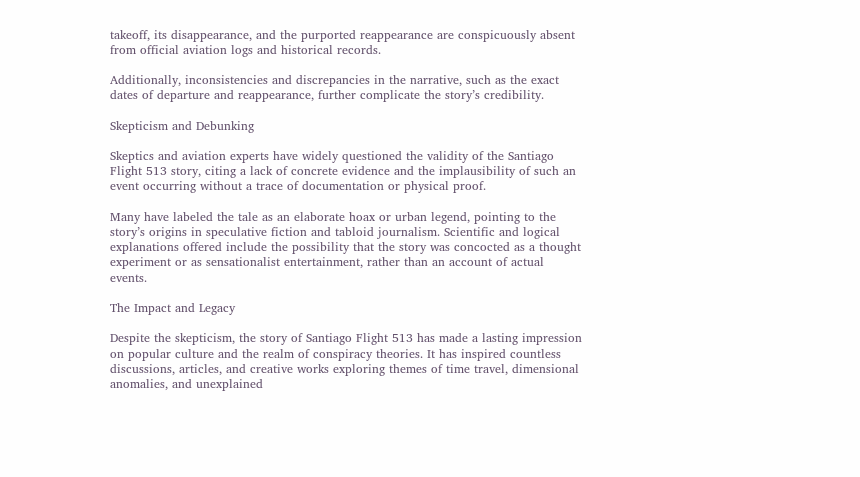takeoff, its disappearance, and the purported reappearance are conspicuously absent from official aviation logs and historical records.

Additionally, inconsistencies and discrepancies in the narrative, such as the exact dates of departure and reappearance, further complicate the story’s credibility.

Skepticism and Debunking

Skeptics and aviation experts have widely questioned the validity of the Santiago Flight 513 story, citing a lack of concrete evidence and the implausibility of such an event occurring without a trace of documentation or physical proof.

Many have labeled the tale as an elaborate hoax or urban legend, pointing to the story’s origins in speculative fiction and tabloid journalism. Scientific and logical explanations offered include the possibility that the story was concocted as a thought experiment or as sensationalist entertainment, rather than an account of actual events.

The Impact and Legacy

Despite the skepticism, the story of Santiago Flight 513 has made a lasting impression on popular culture and the realm of conspiracy theories. It has inspired countless discussions, articles, and creative works exploring themes of time travel, dimensional anomalies, and unexplained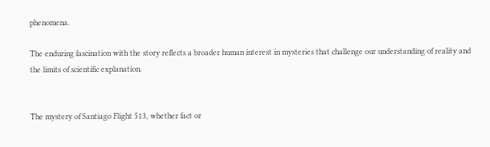phenomena.

The enduring fascination with the story reflects a broader human interest in mysteries that challenge our understanding of reality and the limits of scientific explanation.


The mystery of Santiago Flight 513, whether fact or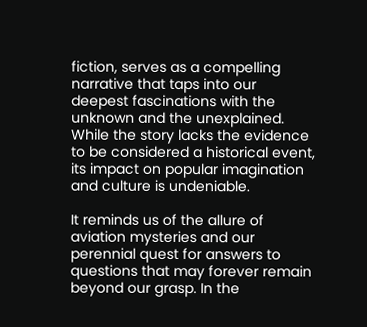fiction, serves as a compelling narrative that taps into our deepest fascinations with the unknown and the unexplained. While the story lacks the evidence to be considered a historical event, its impact on popular imagination and culture is undeniable.

It reminds us of the allure of aviation mysteries and our perennial quest for answers to questions that may forever remain beyond our grasp. In the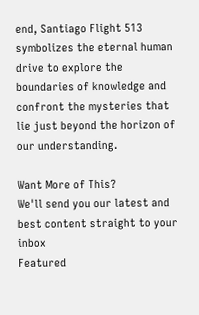end, Santiago Flight 513 symbolizes the eternal human drive to explore the boundaries of knowledge and confront the mysteries that lie just beyond the horizon of our understanding.

Want More of This?
We'll send you our latest and best content straight to your inbox
Featured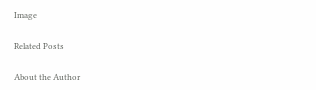Image

Related Posts

About the Author